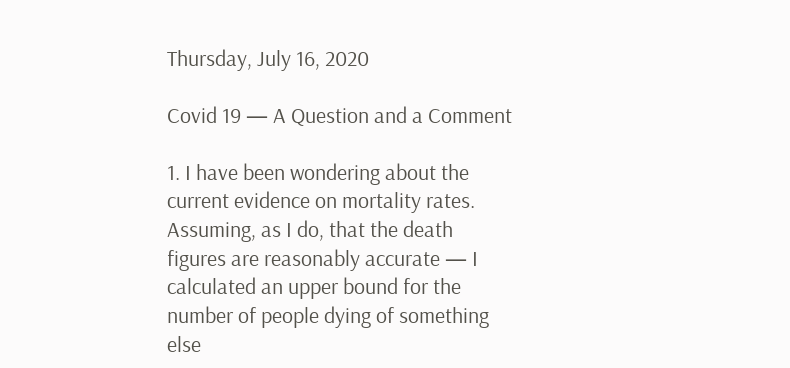Thursday, July 16, 2020

Covid 19 — A Question and a Comment

1. I have been wondering about the current evidence on mortality rates. Assuming, as I do, that the death figures are reasonably accurate — I calculated an upper bound for the number of people dying of something else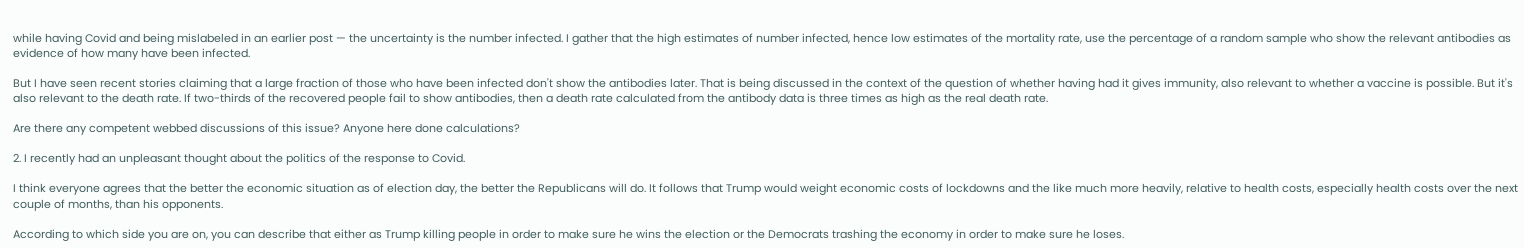while having Covid and being mislabeled in an earlier post — the uncertainty is the number infected. I gather that the high estimates of number infected, hence low estimates of the mortality rate, use the percentage of a random sample who show the relevant antibodies as evidence of how many have been infected.

But I have seen recent stories claiming that a large fraction of those who have been infected don't show the antibodies later. That is being discussed in the context of the question of whether having had it gives immunity, also relevant to whether a vaccine is possible. But it's also relevant to the death rate. If two-thirds of the recovered people fail to show antibodies, then a death rate calculated from the antibody data is three times as high as the real death rate.

Are there any competent webbed discussions of this issue? Anyone here done calculations?

2. I recently had an unpleasant thought about the politics of the response to Covid.

I think everyone agrees that the better the economic situation as of election day, the better the Republicans will do. It follows that Trump would weight economic costs of lockdowns and the like much more heavily, relative to health costs, especially health costs over the next couple of months, than his opponents.

According to which side you are on, you can describe that either as Trump killing people in order to make sure he wins the election or the Democrats trashing the economy in order to make sure he loses.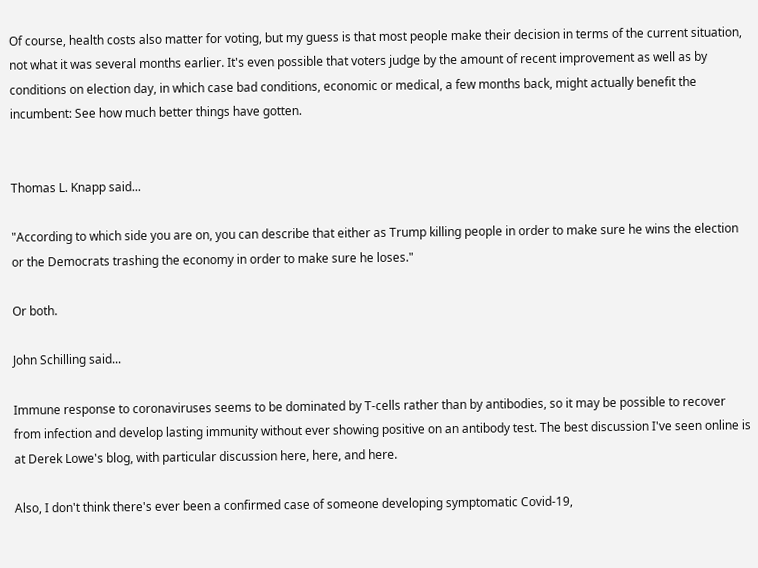Of course, health costs also matter for voting, but my guess is that most people make their decision in terms of the current situation, not what it was several months earlier. It's even possible that voters judge by the amount of recent improvement as well as by conditions on election day, in which case bad conditions, economic or medical, a few months back, might actually benefit the incumbent: See how much better things have gotten.


Thomas L. Knapp said...

"According to which side you are on, you can describe that either as Trump killing people in order to make sure he wins the election or the Democrats trashing the economy in order to make sure he loses."

Or both.

John Schilling said...

Immune response to coronaviruses seems to be dominated by T-cells rather than by antibodies, so it may be possible to recover from infection and develop lasting immunity without ever showing positive on an antibody test. The best discussion I've seen online is at Derek Lowe's blog, with particular discussion here, here, and here.

Also, I don't think there's ever been a confirmed case of someone developing symptomatic Covid-19,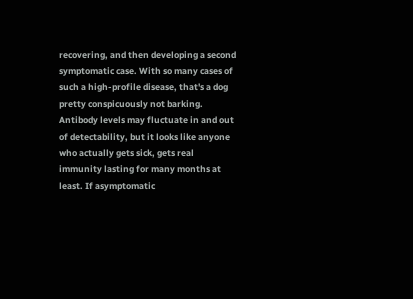recovering, and then developing a second symptomatic case. With so many cases of such a high-profile disease, that's a dog pretty conspicuously not barking. Antibody levels may fluctuate in and out of detectability, but it looks like anyone who actually gets sick, gets real immunity lasting for many months at least. If asymptomatic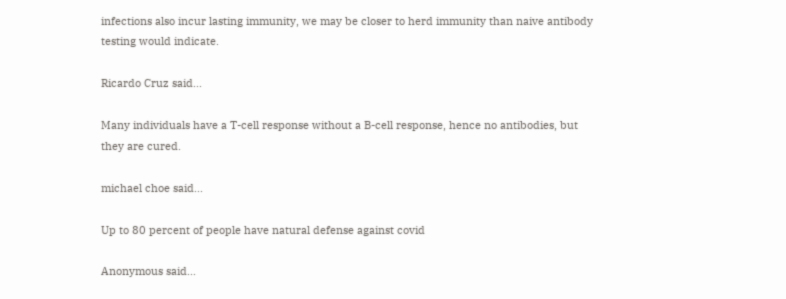infections also incur lasting immunity, we may be closer to herd immunity than naive antibody testing would indicate.

Ricardo Cruz said...

Many individuals have a T-cell response without a B-cell response, hence no antibodies, but they are cured.

michael choe said...

Up to 80 percent of people have natural defense against covid

Anonymous said...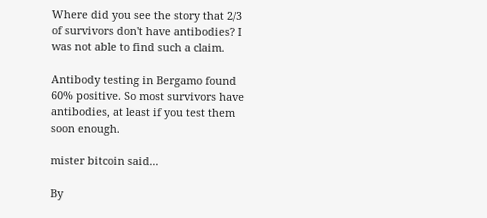Where did you see the story that 2/3 of survivors don't have antibodies? I was not able to find such a claim.

Antibody testing in Bergamo found 60% positive. So most survivors have antibodies, at least if you test them soon enough.

mister bitcoin said...

By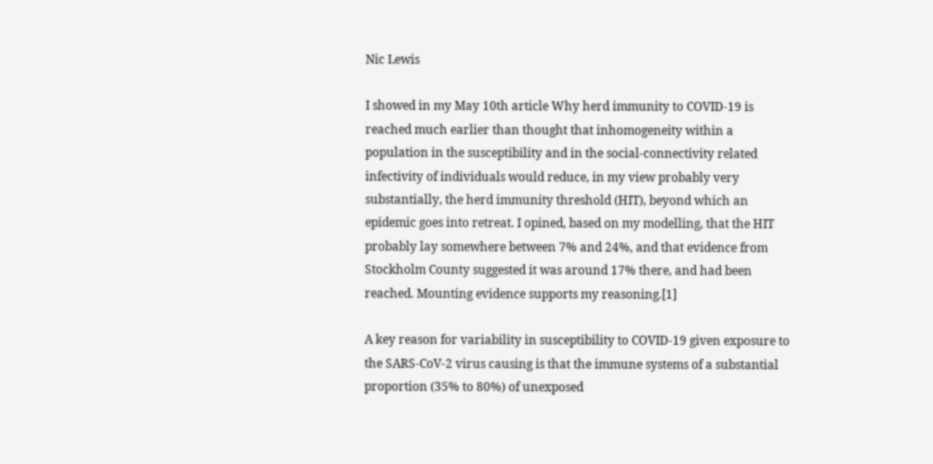Nic Lewis

I showed in my May 10th article Why herd immunity to COVID-19 is reached much earlier than thought that inhomogeneity within a population in the susceptibility and in the social-connectivity related infectivity of individuals would reduce, in my view probably very substantially, the herd immunity threshold (HIT), beyond which an epidemic goes into retreat. I opined, based on my modelling, that the HIT probably lay somewhere between 7% and 24%, and that evidence from Stockholm County suggested it was around 17% there, and had been reached. Mounting evidence supports my reasoning.[1]

A key reason for variability in susceptibility to COVID-19 given exposure to the SARS-CoV-2 virus causing is that the immune systems of a substantial proportion (35% to 80%) of unexposed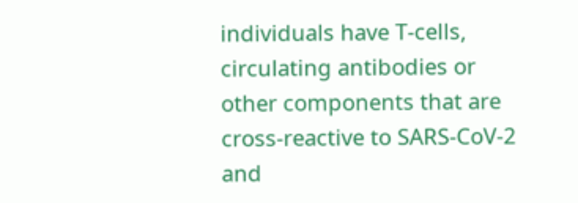individuals have T-cells, circulating antibodies or other components that are cross-reactive to SARS-CoV-2 and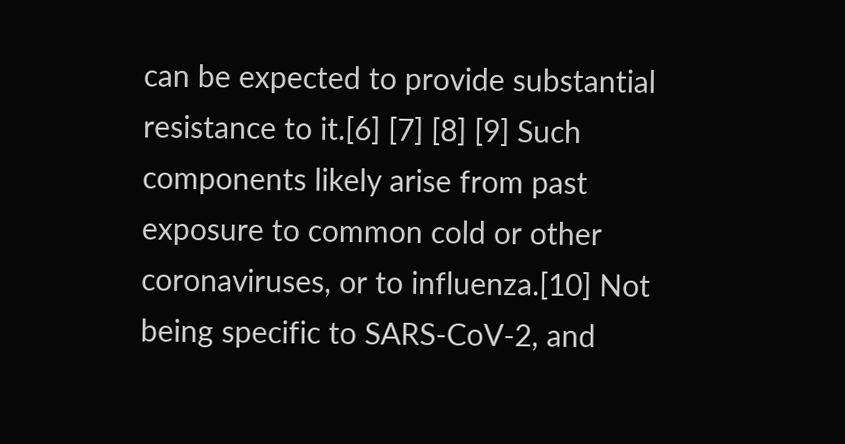can be expected to provide substantial resistance to it.[6] [7] [8] [9] Such components likely arise from past exposure to common cold or other coronaviruses, or to influenza.[10] Not being specific to SARS-CoV-2, and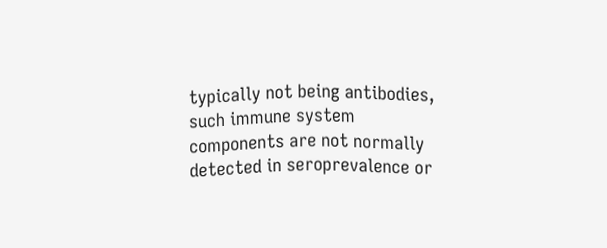typically not being antibodies, such immune system components are not normally detected in seroprevalence or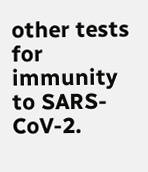other tests for immunity to SARS-CoV-2.